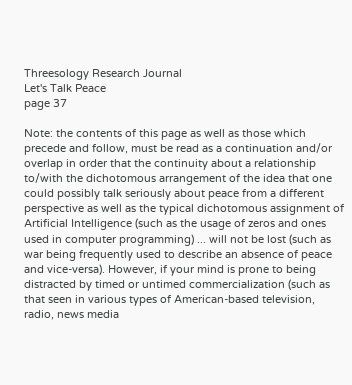Threesology Research Journal
Let's Talk Peace
page 37

Note: the contents of this page as well as those which precede and follow, must be read as a continuation and/or overlap in order that the continuity about a relationship to/with the dichotomous arrangement of the idea that one could possibly talk seriously about peace from a different perspective as well as the typical dichotomous assignment of Artificial Intelligence (such as the usage of zeros and ones used in computer programming) ... will not be lost (such as war being frequently used to describe an absence of peace and vice-versa). However, if your mind is prone to being distracted by timed or untimed commercialization (such as that seen in various types of American-based television, radio, news media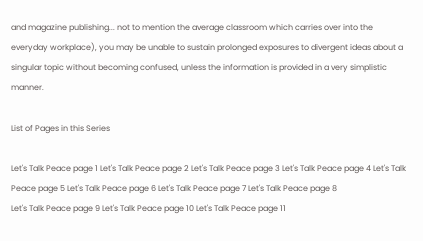and magazine publishing... not to mention the average classroom which carries over into the everyday workplace), you may be unable to sustain prolonged exposures to divergent ideas about a singular topic without becoming confused, unless the information is provided in a very simplistic manner.

List of Pages in this Series

Let's Talk Peace page 1 Let's Talk Peace page 2 Let's Talk Peace page 3 Let's Talk Peace page 4 Let's Talk Peace page 5 Let's Talk Peace page 6 Let's Talk Peace page 7 Let's Talk Peace page 8
Let's Talk Peace page 9 Let's Talk Peace page 10 Let's Talk Peace page 11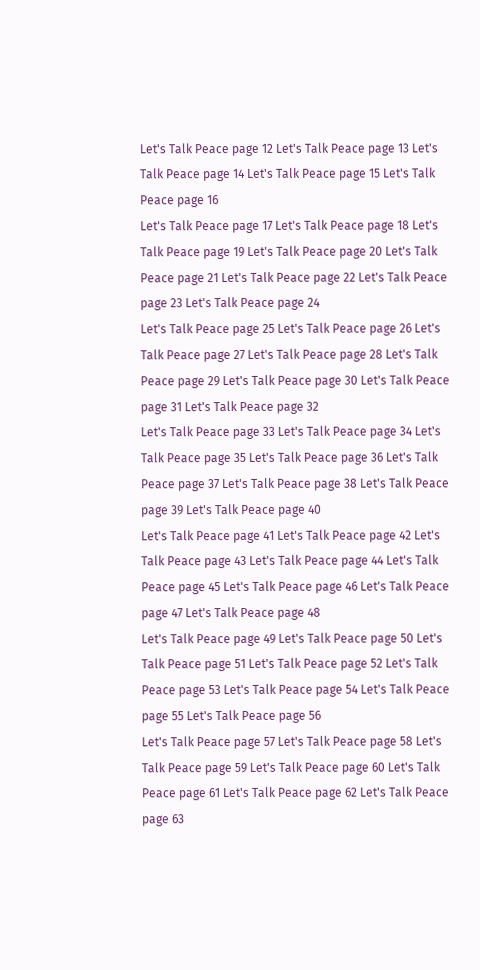Let's Talk Peace page 12 Let's Talk Peace page 13 Let's Talk Peace page 14 Let's Talk Peace page 15 Let's Talk Peace page 16
Let's Talk Peace page 17 Let's Talk Peace page 18 Let's Talk Peace page 19 Let's Talk Peace page 20 Let's Talk Peace page 21 Let's Talk Peace page 22 Let's Talk Peace page 23 Let's Talk Peace page 24
Let's Talk Peace page 25 Let's Talk Peace page 26 Let's Talk Peace page 27 Let's Talk Peace page 28 Let's Talk Peace page 29 Let's Talk Peace page 30 Let's Talk Peace page 31 Let's Talk Peace page 32
Let's Talk Peace page 33 Let's Talk Peace page 34 Let's Talk Peace page 35 Let's Talk Peace page 36 Let's Talk Peace page 37 Let's Talk Peace page 38 Let's Talk Peace page 39 Let's Talk Peace page 40
Let's Talk Peace page 41 Let's Talk Peace page 42 Let's Talk Peace page 43 Let's Talk Peace page 44 Let's Talk Peace page 45 Let's Talk Peace page 46 Let's Talk Peace page 47 Let's Talk Peace page 48
Let's Talk Peace page 49 Let's Talk Peace page 50 Let's Talk Peace page 51 Let's Talk Peace page 52 Let's Talk Peace page 53 Let's Talk Peace page 54 Let's Talk Peace page 55 Let's Talk Peace page 56
Let's Talk Peace page 57 Let's Talk Peace page 58 Let's Talk Peace page 59 Let's Talk Peace page 60 Let's Talk Peace page 61 Let's Talk Peace page 62 Let's Talk Peace page 63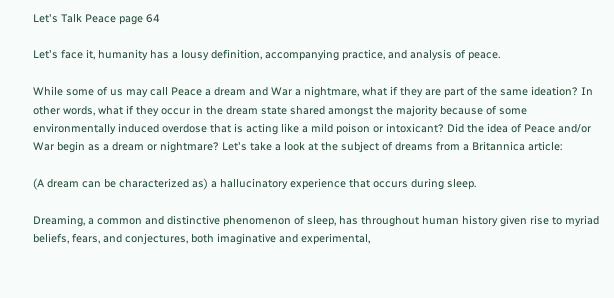Let's Talk Peace page 64

Let's face it, humanity has a lousy definition, accompanying practice, and analysis of peace.

While some of us may call Peace a dream and War a nightmare, what if they are part of the same ideation? In other words, what if they occur in the dream state shared amongst the majority because of some environmentally induced overdose that is acting like a mild poison or intoxicant? Did the idea of Peace and/or War begin as a dream or nightmare? Let's take a look at the subject of dreams from a Britannica article:

(A dream can be characterized as) a hallucinatory experience that occurs during sleep.

Dreaming, a common and distinctive phenomenon of sleep, has throughout human history given rise to myriad beliefs, fears, and conjectures, both imaginative and experimental,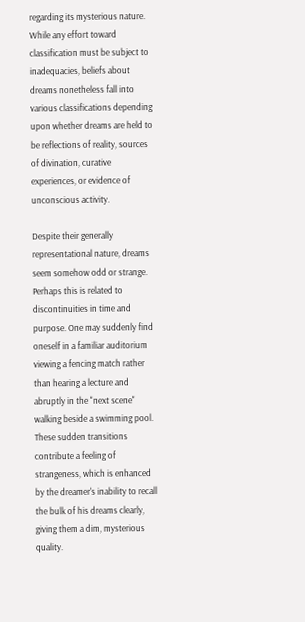regarding its mysterious nature. While any effort toward classification must be subject to inadequacies, beliefs about dreams nonetheless fall into various classifications depending upon whether dreams are held to be reflections of reality, sources of divination, curative experiences, or evidence of unconscious activity.

Despite their generally representational nature, dreams seem somehow odd or strange. Perhaps this is related to discontinuities in time and purpose. One may suddenly find oneself in a familiar auditorium viewing a fencing match rather than hearing a lecture and abruptly in the "next scene" walking beside a swimming pool. These sudden transitions contribute a feeling of strangeness, which is enhanced by the dreamer's inability to recall the bulk of his dreams clearly, giving them a dim, mysterious quality.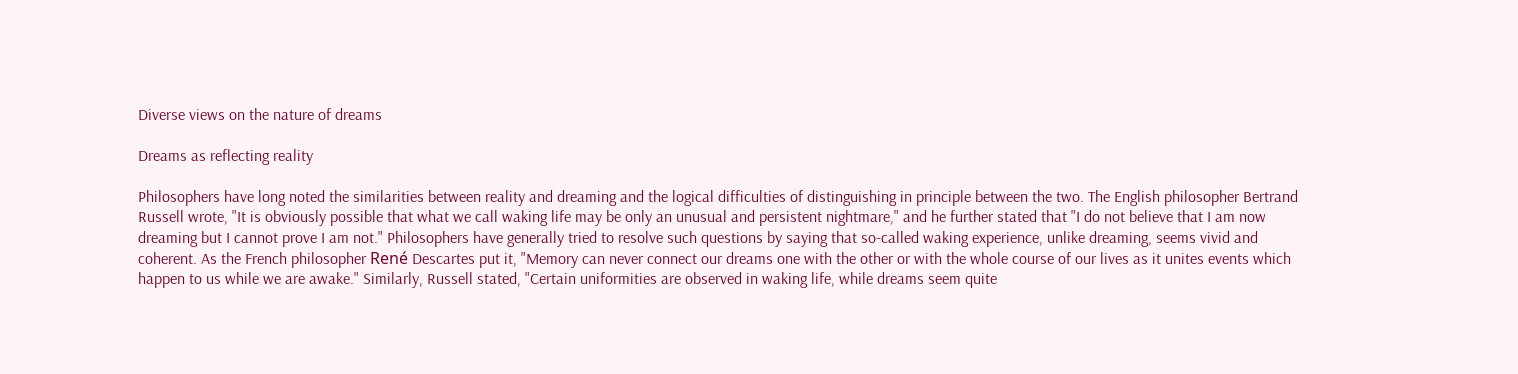Diverse views on the nature of dreams

Dreams as reflecting reality

Philosophers have long noted the similarities between reality and dreaming and the logical difficulties of distinguishing in principle between the two. The English philosopher Bertrand Russell wrote, "It is obviously possible that what we call waking life may be only an unusual and persistent nightmare," and he further stated that "I do not believe that I am now dreaming but I cannot prove I am not." Philosophers have generally tried to resolve such questions by saying that so-called waking experience, unlike dreaming, seems vivid and coherent. As the French philosopher René Descartes put it, "Memory can never connect our dreams one with the other or with the whole course of our lives as it unites events which happen to us while we are awake." Similarly, Russell stated, "Certain uniformities are observed in waking life, while dreams seem quite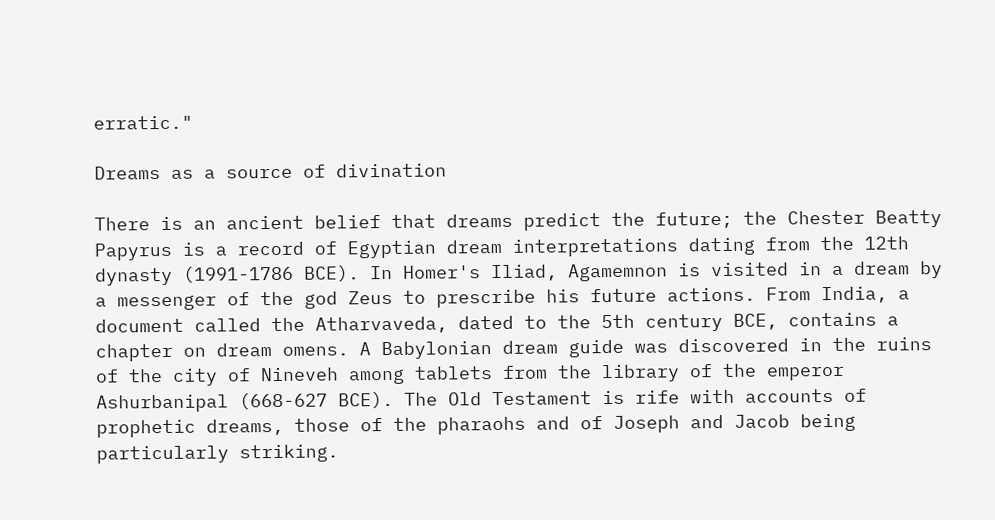erratic."

Dreams as a source of divination

There is an ancient belief that dreams predict the future; the Chester Beatty Papyrus is a record of Egyptian dream interpretations dating from the 12th dynasty (1991-1786 BCE). In Homer's Iliad, Agamemnon is visited in a dream by a messenger of the god Zeus to prescribe his future actions. From India, a document called the Atharvaveda, dated to the 5th century BCE, contains a chapter on dream omens. A Babylonian dream guide was discovered in the ruins of the city of Nineveh among tablets from the library of the emperor Ashurbanipal (668-627 BCE). The Old Testament is rife with accounts of prophetic dreams, those of the pharaohs and of Joseph and Jacob being particularly striking.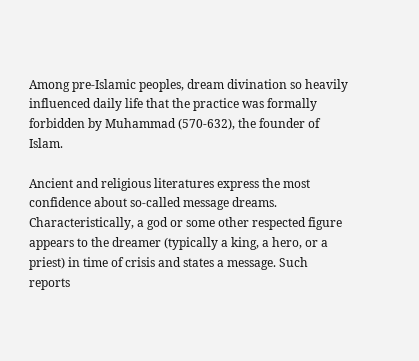Among pre-Islamic peoples, dream divination so heavily influenced daily life that the practice was formally forbidden by Muhammad (570-632), the founder of Islam.

Ancient and religious literatures express the most confidence about so-called message dreams. Characteristically, a god or some other respected figure appears to the dreamer (typically a king, a hero, or a priest) in time of crisis and states a message. Such reports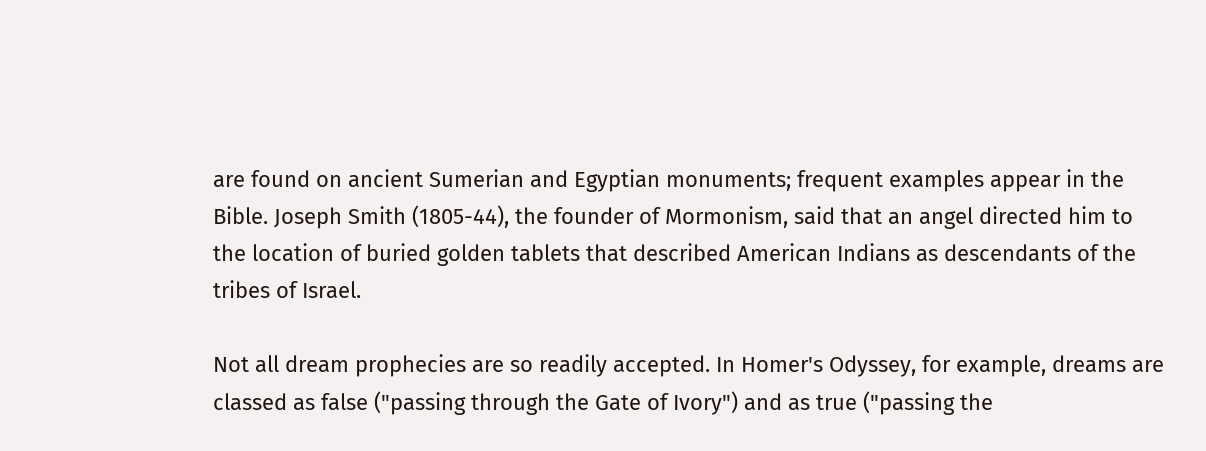are found on ancient Sumerian and Egyptian monuments; frequent examples appear in the Bible. Joseph Smith (1805-44), the founder of Mormonism, said that an angel directed him to the location of buried golden tablets that described American Indians as descendants of the tribes of Israel.

Not all dream prophecies are so readily accepted. In Homer's Odyssey, for example, dreams are classed as false ("passing through the Gate of Ivory") and as true ("passing the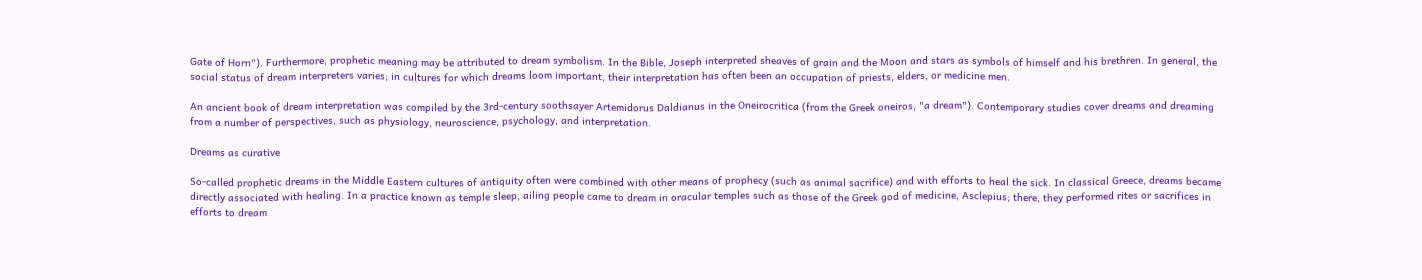Gate of Horn"). Furthermore, prophetic meaning may be attributed to dream symbolism. In the Bible, Joseph interpreted sheaves of grain and the Moon and stars as symbols of himself and his brethren. In general, the social status of dream interpreters varies; in cultures for which dreams loom important, their interpretation has often been an occupation of priests, elders, or medicine men.

An ancient book of dream interpretation was compiled by the 3rd-century soothsayer Artemidorus Daldianus in the Oneirocritica (from the Greek oneiros, "a dream"). Contemporary studies cover dreams and dreaming from a number of perspectives, such as physiology, neuroscience, psychology, and interpretation.

Dreams as curative

So-called prophetic dreams in the Middle Eastern cultures of antiquity often were combined with other means of prophecy (such as animal sacrifice) and with efforts to heal the sick. In classical Greece, dreams became directly associated with healing. In a practice known as temple sleep, ailing people came to dream in oracular temples such as those of the Greek god of medicine, Asclepius; there, they performed rites or sacrifices in efforts to dream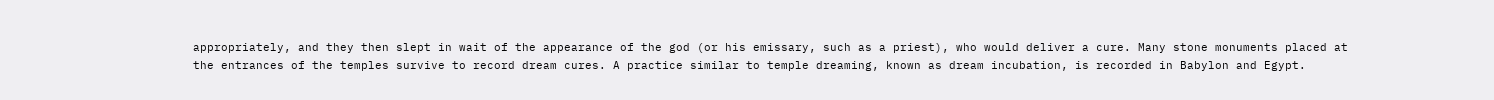appropriately, and they then slept in wait of the appearance of the god (or his emissary, such as a priest), who would deliver a cure. Many stone monuments placed at the entrances of the temples survive to record dream cures. A practice similar to temple dreaming, known as dream incubation, is recorded in Babylon and Egypt.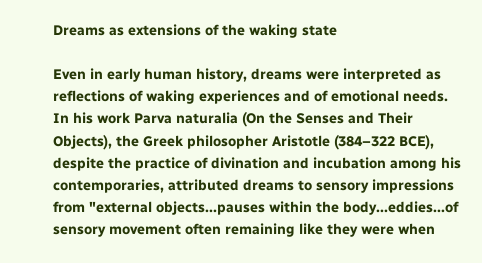Dreams as extensions of the waking state

Even in early human history, dreams were interpreted as reflections of waking experiences and of emotional needs. In his work Parva naturalia (On the Senses and Their Objects), the Greek philosopher Aristotle (384–322 BCE), despite the practice of divination and incubation among his contemporaries, attributed dreams to sensory impressions from "external objects...pauses within the body...eddies...of sensory movement often remaining like they were when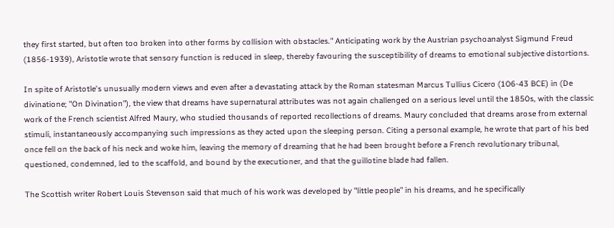they first started, but often too broken into other forms by collision with obstacles." Anticipating work by the Austrian psychoanalyst Sigmund Freud (1856-1939), Aristotle wrote that sensory function is reduced in sleep, thereby favouring the susceptibility of dreams to emotional subjective distortions.

In spite of Aristotle's unusually modern views and even after a devastating attack by the Roman statesman Marcus Tullius Cicero (106-43 BCE) in (De divinatione; "On Divination"), the view that dreams have supernatural attributes was not again challenged on a serious level until the 1850s, with the classic work of the French scientist Alfred Maury, who studied thousands of reported recollections of dreams. Maury concluded that dreams arose from external stimuli, instantaneously accompanying such impressions as they acted upon the sleeping person. Citing a personal example, he wrote that part of his bed once fell on the back of his neck and woke him, leaving the memory of dreaming that he had been brought before a French revolutionary tribunal, questioned, condemned, led to the scaffold, and bound by the executioner, and that the guillotine blade had fallen.

The Scottish writer Robert Louis Stevenson said that much of his work was developed by "little people" in his dreams, and he specifically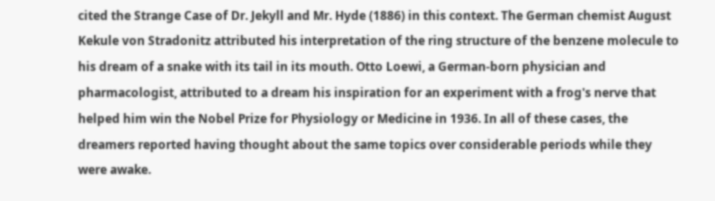cited the Strange Case of Dr. Jekyll and Mr. Hyde (1886) in this context. The German chemist August Kekule von Stradonitz attributed his interpretation of the ring structure of the benzene molecule to his dream of a snake with its tail in its mouth. Otto Loewi, a German-born physician and pharmacologist, attributed to a dream his inspiration for an experiment with a frog's nerve that helped him win the Nobel Prize for Physiology or Medicine in 1936. In all of these cases, the dreamers reported having thought about the same topics over considerable periods while they were awake.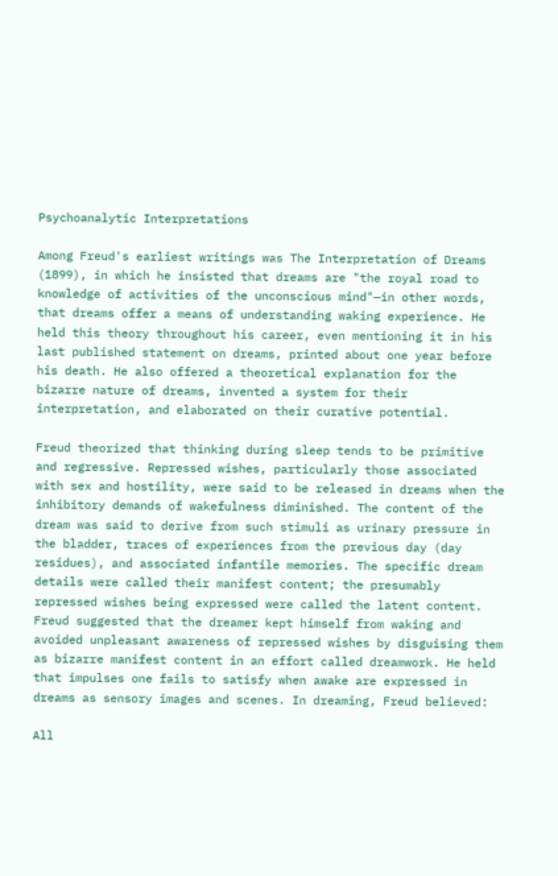Psychoanalytic Interpretations

Among Freud's earliest writings was The Interpretation of Dreams (1899), in which he insisted that dreams are "the royal road to knowledge of activities of the unconscious mind"—in other words, that dreams offer a means of understanding waking experience. He held this theory throughout his career, even mentioning it in his last published statement on dreams, printed about one year before his death. He also offered a theoretical explanation for the bizarre nature of dreams, invented a system for their interpretation, and elaborated on their curative potential.

Freud theorized that thinking during sleep tends to be primitive and regressive. Repressed wishes, particularly those associated with sex and hostility, were said to be released in dreams when the inhibitory demands of wakefulness diminished. The content of the dream was said to derive from such stimuli as urinary pressure in the bladder, traces of experiences from the previous day (day residues), and associated infantile memories. The specific dream details were called their manifest content; the presumably repressed wishes being expressed were called the latent content. Freud suggested that the dreamer kept himself from waking and avoided unpleasant awareness of repressed wishes by disguising them as bizarre manifest content in an effort called dreamwork. He held that impulses one fails to satisfy when awake are expressed in dreams as sensory images and scenes. In dreaming, Freud believed:

All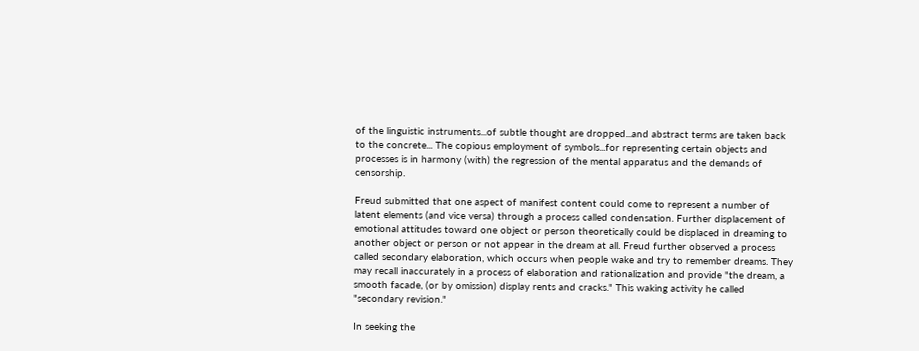of the linguistic instruments...of subtle thought are dropped...and abstract terms are taken back to the concrete... The copious employment of symbols...for representing certain objects and processes is in harmony (with) the regression of the mental apparatus and the demands of censorship.

Freud submitted that one aspect of manifest content could come to represent a number of latent elements (and vice versa) through a process called condensation. Further displacement of emotional attitudes toward one object or person theoretically could be displaced in dreaming to another object or person or not appear in the dream at all. Freud further observed a process called secondary elaboration, which occurs when people wake and try to remember dreams. They may recall inaccurately in a process of elaboration and rationalization and provide "the dream, a smooth facade, (or by omission) display rents and cracks." This waking activity he called "secondary revision."

In seeking the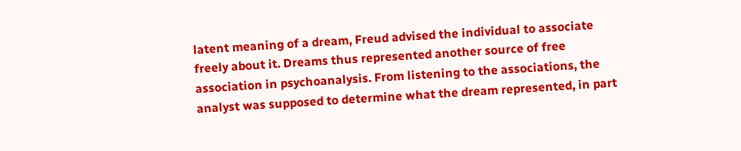latent meaning of a dream, Freud advised the individual to associate freely about it. Dreams thus represented another source of free association in psychoanalysis. From listening to the associations, the analyst was supposed to determine what the dream represented, in part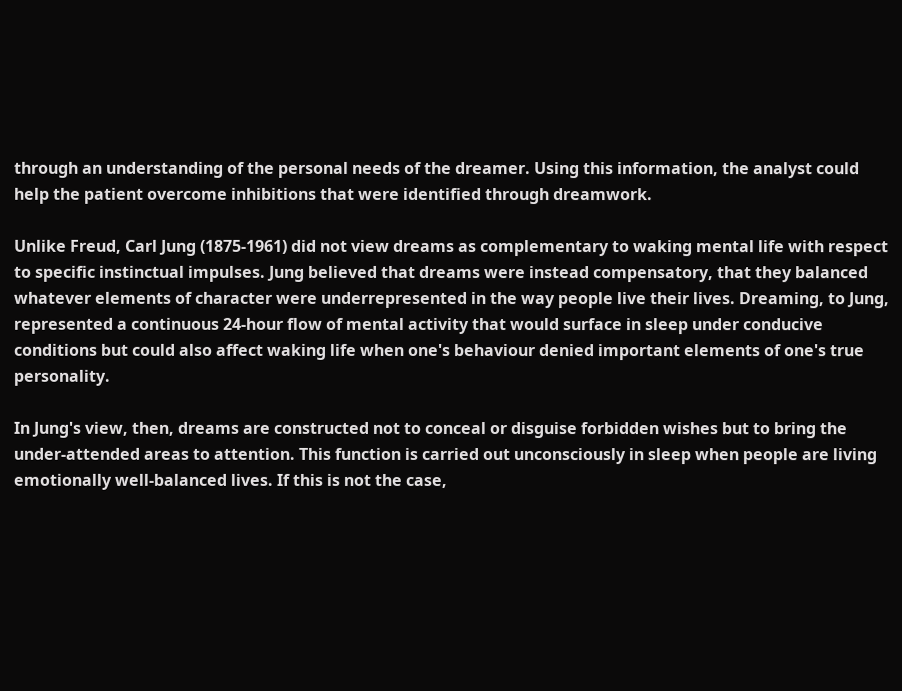through an understanding of the personal needs of the dreamer. Using this information, the analyst could help the patient overcome inhibitions that were identified through dreamwork.

Unlike Freud, Carl Jung (1875-1961) did not view dreams as complementary to waking mental life with respect to specific instinctual impulses. Jung believed that dreams were instead compensatory, that they balanced whatever elements of character were underrepresented in the way people live their lives. Dreaming, to Jung, represented a continuous 24-hour flow of mental activity that would surface in sleep under conducive conditions but could also affect waking life when one's behaviour denied important elements of one's true personality.

In Jung's view, then, dreams are constructed not to conceal or disguise forbidden wishes but to bring the under-attended areas to attention. This function is carried out unconsciously in sleep when people are living emotionally well-balanced lives. If this is not the case,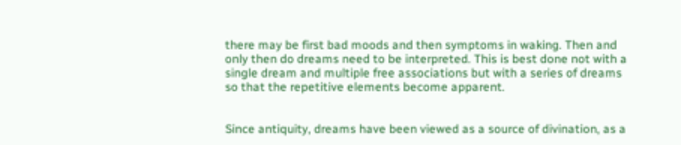there may be first bad moods and then symptoms in waking. Then and only then do dreams need to be interpreted. This is best done not with a single dream and multiple free associations but with a series of dreams so that the repetitive elements become apparent.


Since antiquity, dreams have been viewed as a source of divination, as a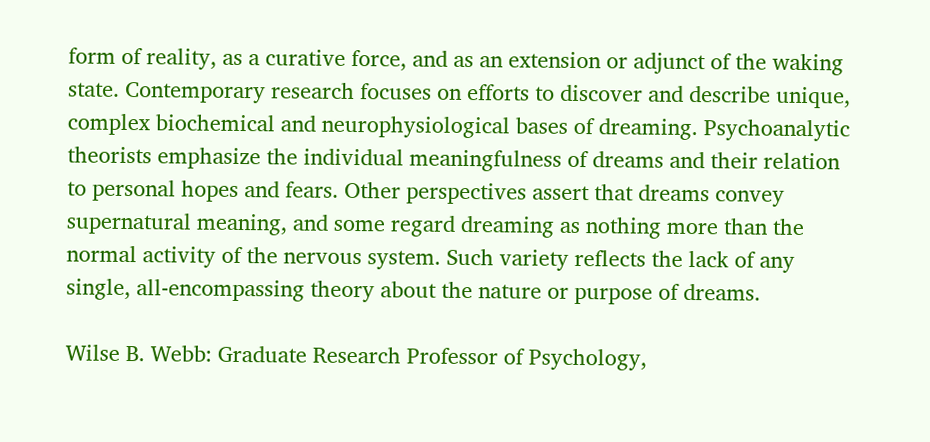form of reality, as a curative force, and as an extension or adjunct of the waking state. Contemporary research focuses on efforts to discover and describe unique, complex biochemical and neurophysiological bases of dreaming. Psychoanalytic theorists emphasize the individual meaningfulness of dreams and their relation to personal hopes and fears. Other perspectives assert that dreams convey supernatural meaning, and some regard dreaming as nothing more than the normal activity of the nervous system. Such variety reflects the lack of any single, all-encompassing theory about the nature or purpose of dreams.

Wilse B. Webb: Graduate Research Professor of Psychology,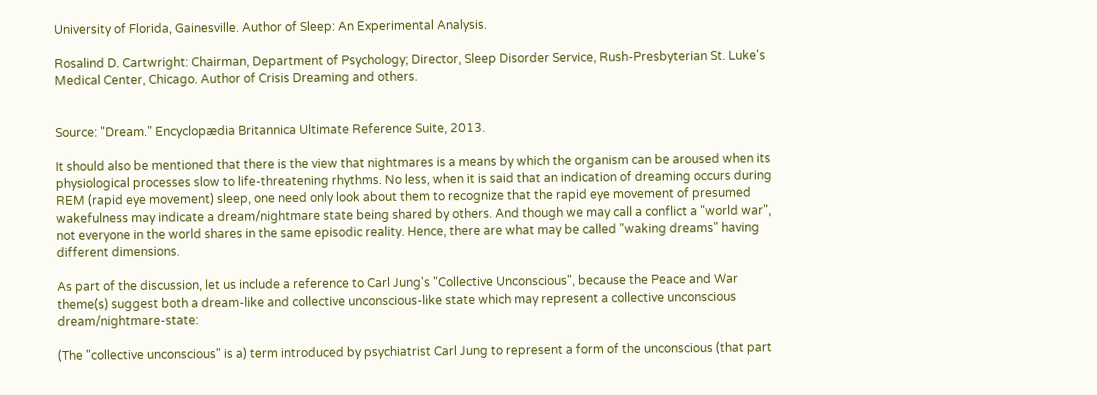University of Florida, Gainesville. Author of Sleep: An Experimental Analysis.

Rosalind D. Cartwright: Chairman, Department of Psychology; Director, Sleep Disorder Service, Rush-Presbyterian St. Luke's Medical Center, Chicago. Author of Crisis Dreaming and others.


Source: "Dream." Encyclopædia Britannica Ultimate Reference Suite, 2013.

It should also be mentioned that there is the view that nightmares is a means by which the organism can be aroused when its physiological processes slow to life-threatening rhythms. No less, when it is said that an indication of dreaming occurs during REM (rapid eye movement) sleep, one need only look about them to recognize that the rapid eye movement of presumed wakefulness may indicate a dream/nightmare state being shared by others. And though we may call a conflict a "world war", not everyone in the world shares in the same episodic reality. Hence, there are what may be called "waking dreams" having different dimensions.

As part of the discussion, let us include a reference to Carl Jung's "Collective Unconscious", because the Peace and War theme(s) suggest both a dream-like and collective unconscious-like state which may represent a collective unconscious dream/nightmare-state:

(The "collective unconscious" is a) term introduced by psychiatrist Carl Jung to represent a form of the unconscious (that part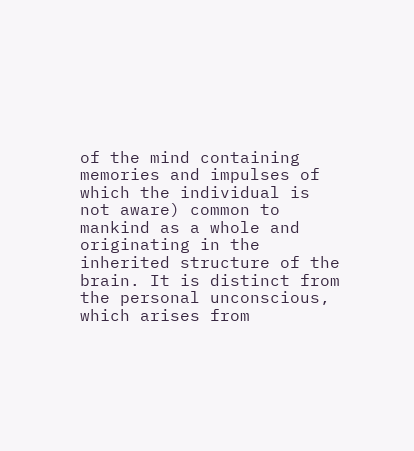of the mind containing memories and impulses of which the individual is not aware) common to mankind as a whole and originating in the inherited structure of the brain. It is distinct from the personal unconscious, which arises from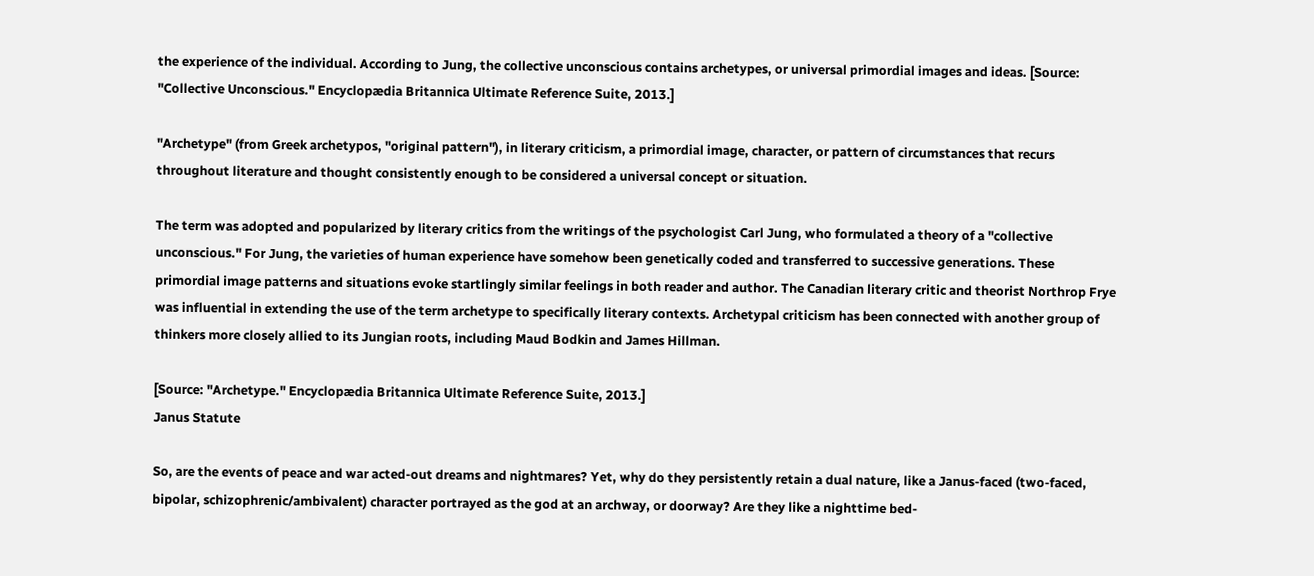the experience of the individual. According to Jung, the collective unconscious contains archetypes, or universal primordial images and ideas. [Source: "Collective Unconscious." Encyclopædia Britannica Ultimate Reference Suite, 2013.]

"Archetype" (from Greek archetypos, "original pattern"), in literary criticism, a primordial image, character, or pattern of circumstances that recurs throughout literature and thought consistently enough to be considered a universal concept or situation.

The term was adopted and popularized by literary critics from the writings of the psychologist Carl Jung, who formulated a theory of a "collective unconscious." For Jung, the varieties of human experience have somehow been genetically coded and transferred to successive generations. These primordial image patterns and situations evoke startlingly similar feelings in both reader and author. The Canadian literary critic and theorist Northrop Frye was influential in extending the use of the term archetype to specifically literary contexts. Archetypal criticism has been connected with another group of thinkers more closely allied to its Jungian roots, including Maud Bodkin and James Hillman.

[Source: "Archetype." Encyclopædia Britannica Ultimate Reference Suite, 2013.]
Janus Statute

So, are the events of peace and war acted-out dreams and nightmares? Yet, why do they persistently retain a dual nature, like a Janus-faced (two-faced, bipolar, schizophrenic/ambivalent) character portrayed as the god at an archway, or doorway? Are they like a nighttime bed-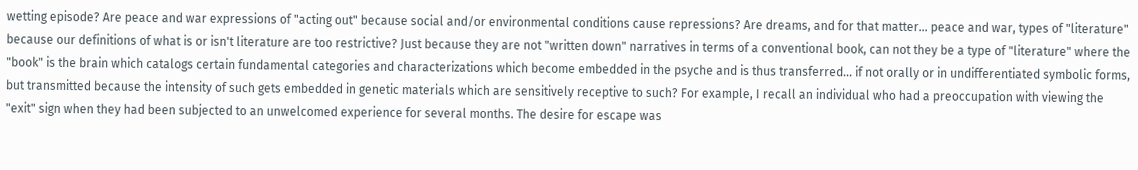wetting episode? Are peace and war expressions of "acting out" because social and/or environmental conditions cause repressions? Are dreams, and for that matter... peace and war, types of "literature" because our definitions of what is or isn't literature are too restrictive? Just because they are not "written down" narratives in terms of a conventional book, can not they be a type of "literature" where the "book" is the brain which catalogs certain fundamental categories and characterizations which become embedded in the psyche and is thus transferred... if not orally or in undifferentiated symbolic forms, but transmitted because the intensity of such gets embedded in genetic materials which are sensitively receptive to such? For example, I recall an individual who had a preoccupation with viewing the "exit" sign when they had been subjected to an unwelcomed experience for several months. The desire for escape was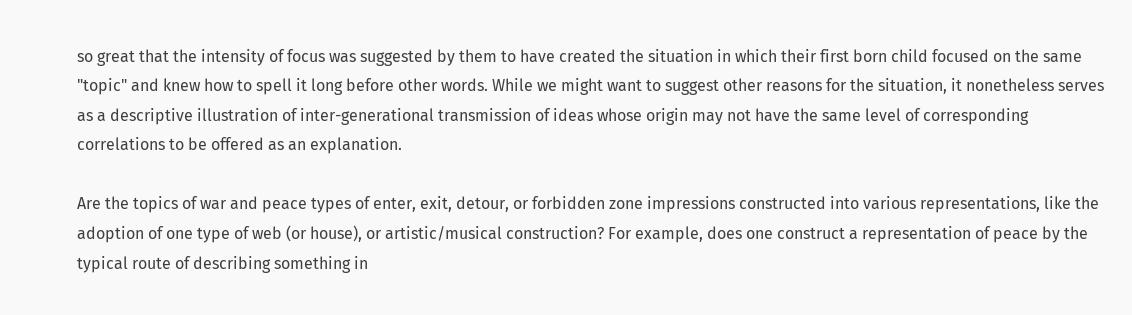so great that the intensity of focus was suggested by them to have created the situation in which their first born child focused on the same "topic" and knew how to spell it long before other words. While we might want to suggest other reasons for the situation, it nonetheless serves as a descriptive illustration of inter-generational transmission of ideas whose origin may not have the same level of corresponding correlations to be offered as an explanation.

Are the topics of war and peace types of enter, exit, detour, or forbidden zone impressions constructed into various representations, like the adoption of one type of web (or house), or artistic/musical construction? For example, does one construct a representation of peace by the typical route of describing something in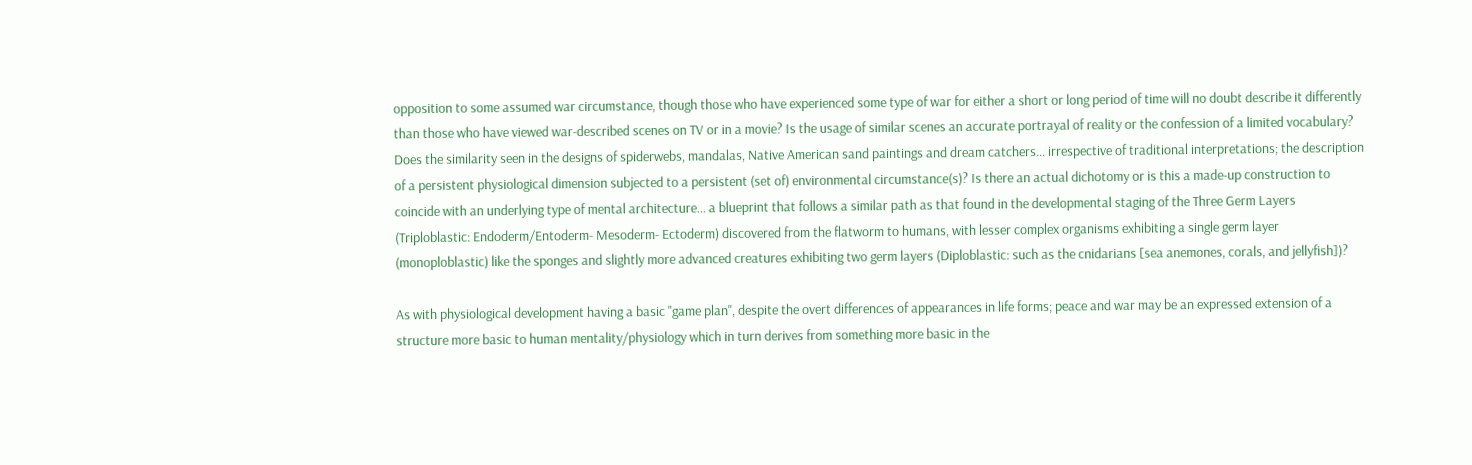opposition to some assumed war circumstance, though those who have experienced some type of war for either a short or long period of time will no doubt describe it differently than those who have viewed war-described scenes on TV or in a movie? Is the usage of similar scenes an accurate portrayal of reality or the confession of a limited vocabulary? Does the similarity seen in the designs of spiderwebs, mandalas, Native American sand paintings and dream catchers... irrespective of traditional interpretations; the description of a persistent physiological dimension subjected to a persistent (set of) environmental circumstance(s)? Is there an actual dichotomy or is this a made-up construction to coincide with an underlying type of mental architecture... a blueprint that follows a similar path as that found in the developmental staging of the Three Germ Layers (Triploblastic: Endoderm/Entoderm- Mesoderm- Ectoderm) discovered from the flatworm to humans, with lesser complex organisms exhibiting a single germ layer (monoploblastic) like the sponges and slightly more advanced creatures exhibiting two germ layers (Diploblastic: such as the cnidarians [sea anemones, corals, and jellyfish])?

As with physiological development having a basic "game plan", despite the overt differences of appearances in life forms; peace and war may be an expressed extension of a structure more basic to human mentality/physiology which in turn derives from something more basic in the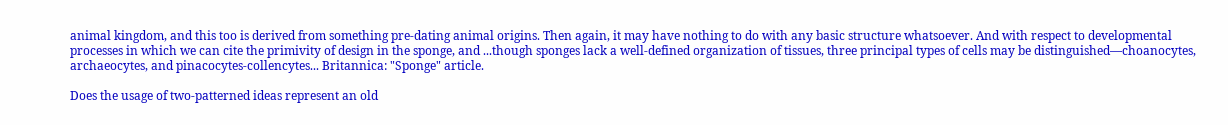animal kingdom, and this too is derived from something pre-dating animal origins. Then again, it may have nothing to do with any basic structure whatsoever. And with respect to developmental processes in which we can cite the primivity of design in the sponge, and ...though sponges lack a well-defined organization of tissues, three principal types of cells may be distinguished—choanocytes, archaeocytes, and pinacocytes-collencytes... Britannica: "Sponge" article.

Does the usage of two-patterned ideas represent an old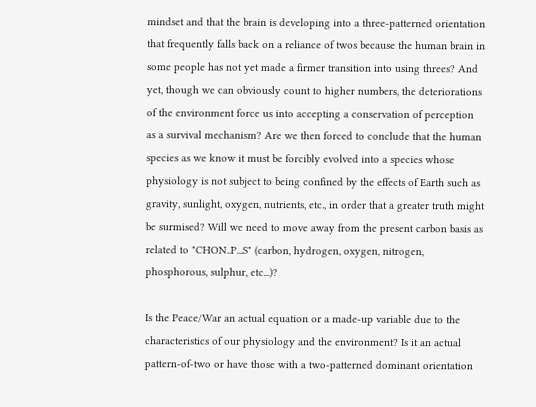mindset and that the brain is developing into a three-patterned orientation that frequently falls back on a reliance of twos because the human brain in some people has not yet made a firmer transition into using threes? And yet, though we can obviously count to higher numbers, the deteriorations of the environment force us into accepting a conservation of perception as a survival mechanism? Are we then forced to conclude that the human species as we know it must be forcibly evolved into a species whose physiology is not subject to being confined by the effects of Earth such as gravity, sunlight, oxygen, nutrients, etc., in order that a greater truth might be surmised? Will we need to move away from the present carbon basis as related to "CHON..P...S" (carbon, hydrogen, oxygen, nitrogen, phosphorous, sulphur, etc...)?

Is the Peace/War an actual equation or a made-up variable due to the characteristics of our physiology and the environment? Is it an actual pattern-of-two or have those with a two-patterned dominant orientation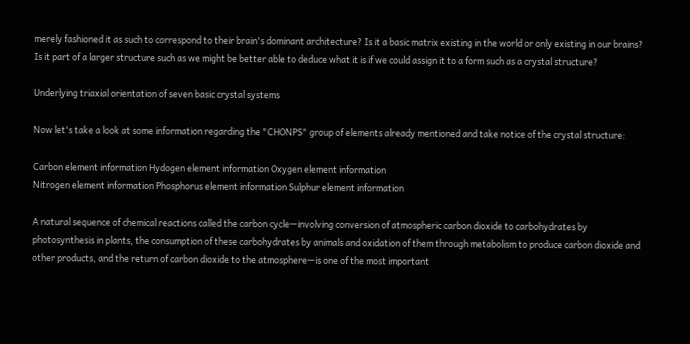merely fashioned it as such to correspond to their brain's dominant architecture? Is it a basic matrix existing in the world or only existing in our brains? Is it part of a larger structure such as we might be better able to deduce what it is if we could assign it to a form such as a crystal structure?

Underlying triaxial orientation of seven basic crystal systems

Now let's take a look at some information regarding the "CHONPS" group of elements already mentioned and take notice of the crystal structure:

Carbon element information Hydogen element information Oxygen element information
Nitrogen element information Phosphorus element information Sulphur element information

A natural sequence of chemical reactions called the carbon cycle—involving conversion of atmospheric carbon dioxide to carbohydrates by photosynthesis in plants, the consumption of these carbohydrates by animals and oxidation of them through metabolism to produce carbon dioxide and other products, and the return of carbon dioxide to the atmosphere—is one of the most important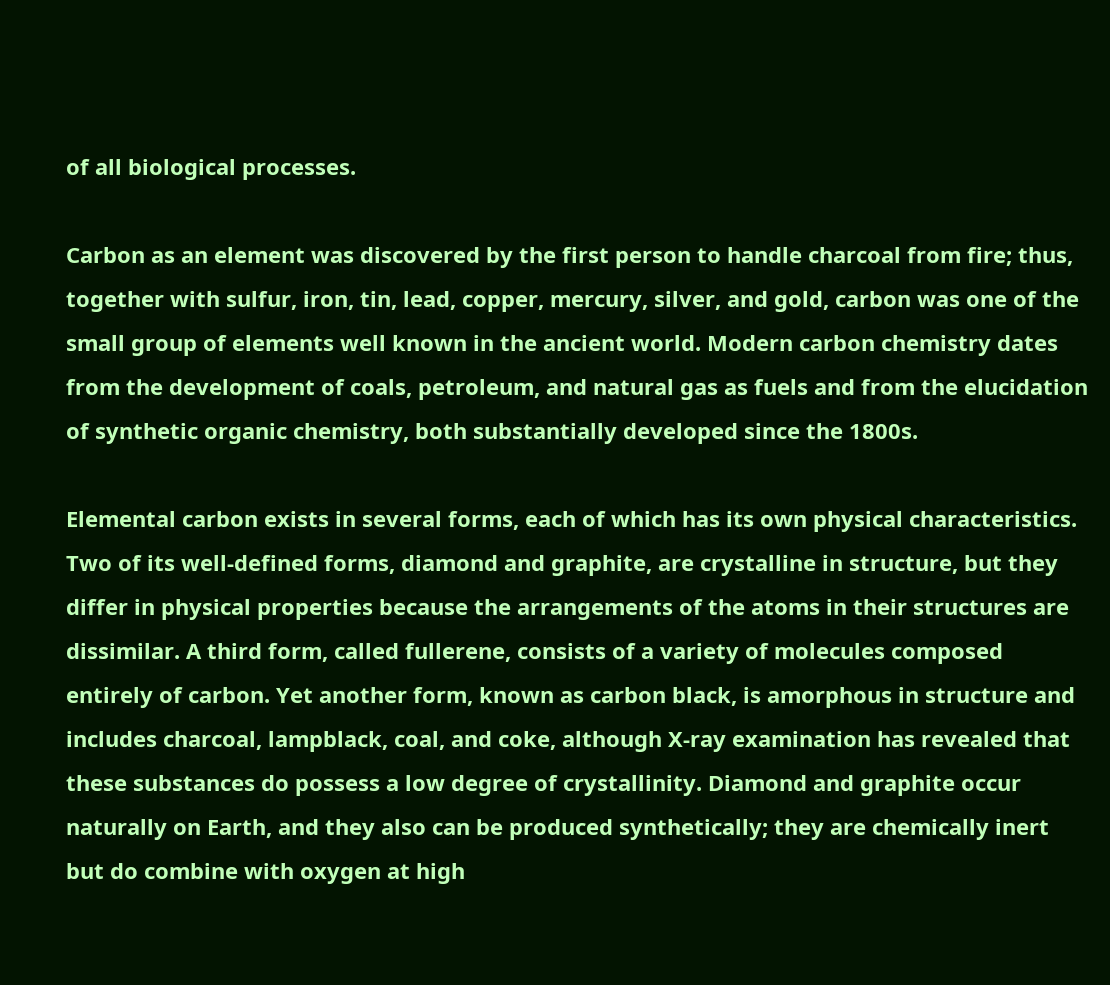of all biological processes.

Carbon as an element was discovered by the first person to handle charcoal from fire; thus, together with sulfur, iron, tin, lead, copper, mercury, silver, and gold, carbon was one of the small group of elements well known in the ancient world. Modern carbon chemistry dates from the development of coals, petroleum, and natural gas as fuels and from the elucidation of synthetic organic chemistry, both substantially developed since the 1800s.

Elemental carbon exists in several forms, each of which has its own physical characteristics. Two of its well-defined forms, diamond and graphite, are crystalline in structure, but they differ in physical properties because the arrangements of the atoms in their structures are dissimilar. A third form, called fullerene, consists of a variety of molecules composed entirely of carbon. Yet another form, known as carbon black, is amorphous in structure and includes charcoal, lampblack, coal, and coke, although X-ray examination has revealed that these substances do possess a low degree of crystallinity. Diamond and graphite occur naturally on Earth, and they also can be produced synthetically; they are chemically inert but do combine with oxygen at high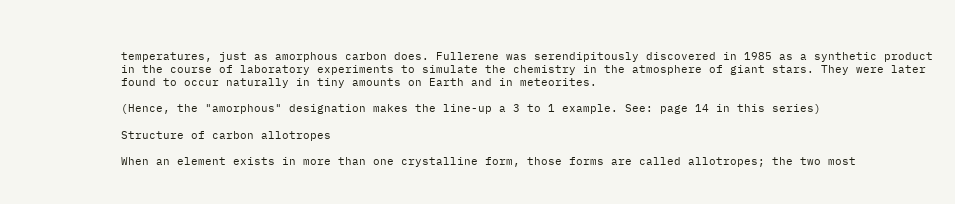temperatures, just as amorphous carbon does. Fullerene was serendipitously discovered in 1985 as a synthetic product in the course of laboratory experiments to simulate the chemistry in the atmosphere of giant stars. They were later found to occur naturally in tiny amounts on Earth and in meteorites.

(Hence, the "amorphous" designation makes the line-up a 3 to 1 example. See: page 14 in this series)

Structure of carbon allotropes

When an element exists in more than one crystalline form, those forms are called allotropes; the two most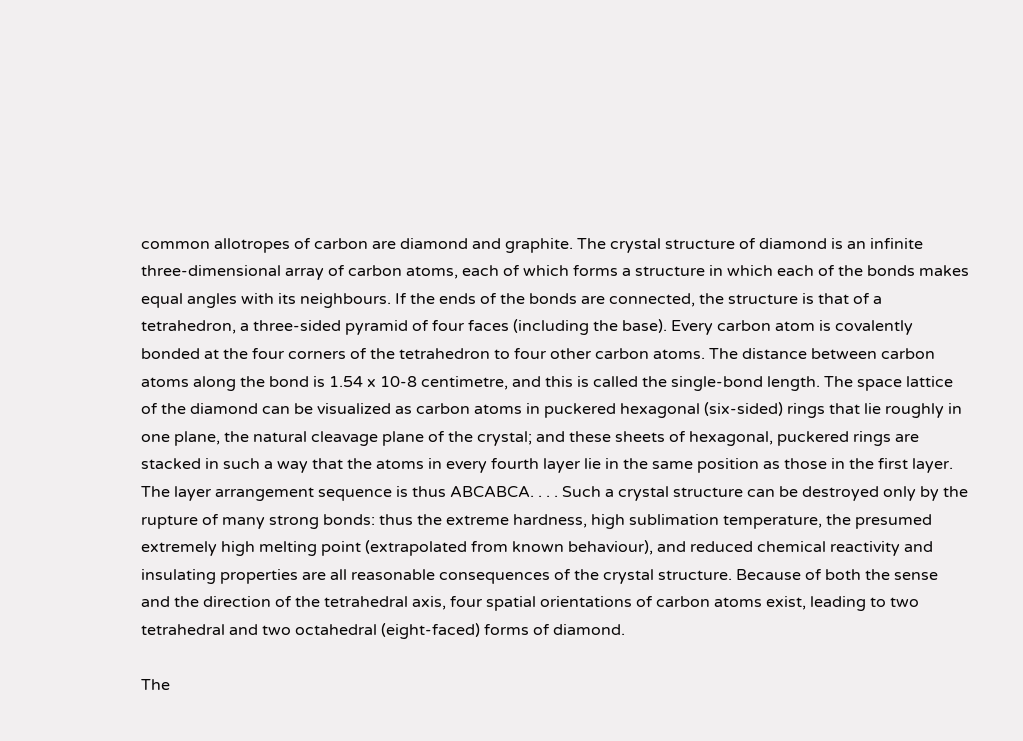common allotropes of carbon are diamond and graphite. The crystal structure of diamond is an infinite three-dimensional array of carbon atoms, each of which forms a structure in which each of the bonds makes equal angles with its neighbours. If the ends of the bonds are connected, the structure is that of a tetrahedron, a three-sided pyramid of four faces (including the base). Every carbon atom is covalently bonded at the four corners of the tetrahedron to four other carbon atoms. The distance between carbon atoms along the bond is 1.54 x 10-8 centimetre, and this is called the single-bond length. The space lattice of the diamond can be visualized as carbon atoms in puckered hexagonal (six-sided) rings that lie roughly in one plane, the natural cleavage plane of the crystal; and these sheets of hexagonal, puckered rings are stacked in such a way that the atoms in every fourth layer lie in the same position as those in the first layer. The layer arrangement sequence is thus ABCABCA. . . . Such a crystal structure can be destroyed only by the rupture of many strong bonds: thus the extreme hardness, high sublimation temperature, the presumed extremely high melting point (extrapolated from known behaviour), and reduced chemical reactivity and insulating properties are all reasonable consequences of the crystal structure. Because of both the sense and the direction of the tetrahedral axis, four spatial orientations of carbon atoms exist, leading to two tetrahedral and two octahedral (eight-faced) forms of diamond.

The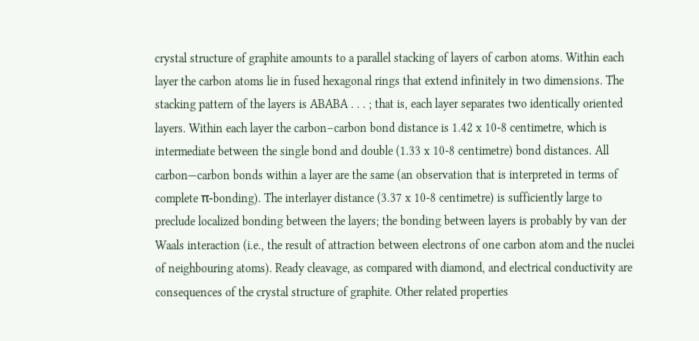crystal structure of graphite amounts to a parallel stacking of layers of carbon atoms. Within each layer the carbon atoms lie in fused hexagonal rings that extend infinitely in two dimensions. The stacking pattern of the layers is ABABA . . . ; that is, each layer separates two identically oriented layers. Within each layer the carbon–carbon bond distance is 1.42 x 10-8 centimetre, which is intermediate between the single bond and double (1.33 x 10-8 centimetre) bond distances. All carbon—carbon bonds within a layer are the same (an observation that is interpreted in terms of complete π-bonding). The interlayer distance (3.37 x 10-8 centimetre) is sufficiently large to preclude localized bonding between the layers; the bonding between layers is probably by van der Waals interaction (i.e., the result of attraction between electrons of one carbon atom and the nuclei of neighbouring atoms). Ready cleavage, as compared with diamond, and electrical conductivity are consequences of the crystal structure of graphite. Other related properties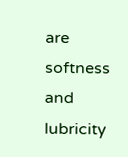are softness and lubricity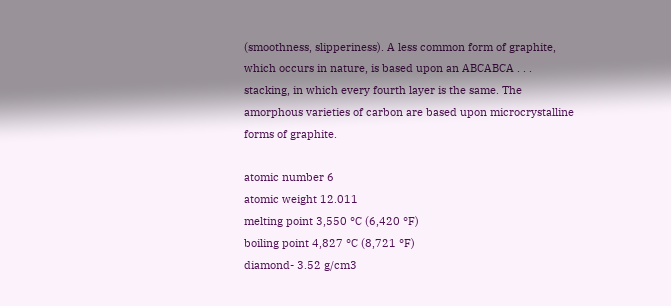(smoothness, slipperiness). A less common form of graphite, which occurs in nature, is based upon an ABCABCA . . . stacking, in which every fourth layer is the same. The amorphous varieties of carbon are based upon microcrystalline forms of graphite.

atomic number 6
atomic weight 12.011
melting point 3,550 °C (6,420 °F)
boiling point 4,827 °C (8,721 °F)
diamond- 3.52 g/cm3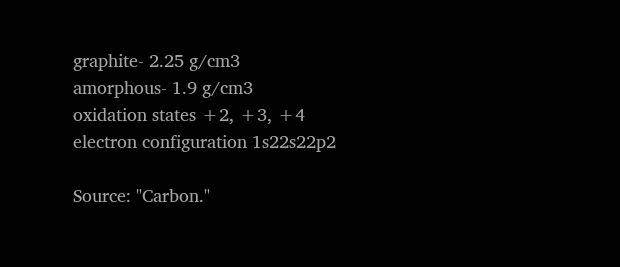graphite- 2.25 g/cm3
amorphous- 1.9 g/cm3
oxidation states +2, +3, +4
electron configuration 1s22s22p2

Source: "Carbon."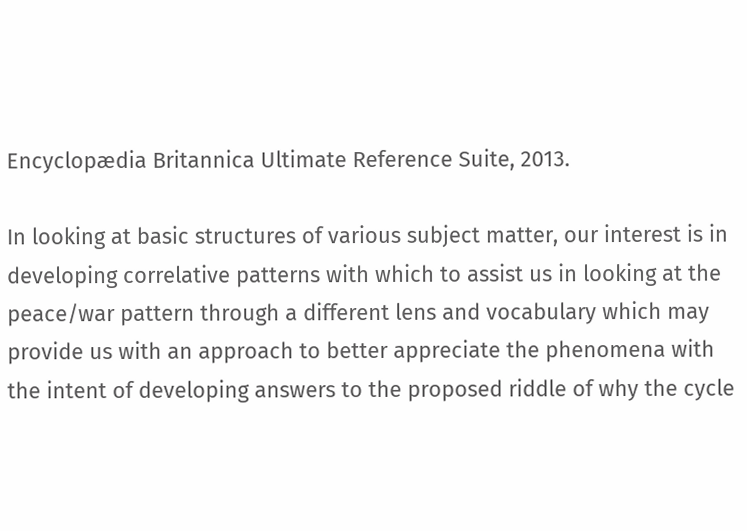Encyclopædia Britannica Ultimate Reference Suite, 2013.

In looking at basic structures of various subject matter, our interest is in developing correlative patterns with which to assist us in looking at the peace/war pattern through a different lens and vocabulary which may provide us with an approach to better appreciate the phenomena with the intent of developing answers to the proposed riddle of why the cycle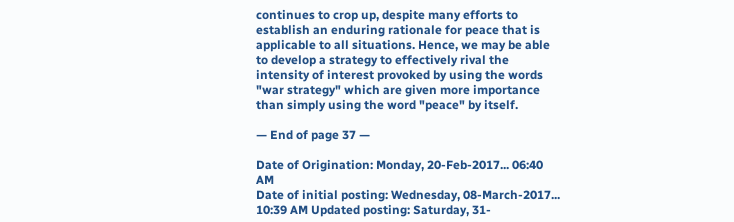continues to crop up, despite many efforts to establish an enduring rationale for peace that is applicable to all situations. Hence, we may be able to develop a strategy to effectively rival the intensity of interest provoked by using the words "war strategy" which are given more importance than simply using the word "peace" by itself.

— End of page 37 —

Date of Origination: Monday, 20-Feb-2017... 06:40 AM
Date of initial posting: Wednesday, 08-March-2017... 10:39 AM Updated posting: Saturday, 31-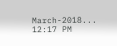March-2018... 12:17 PM